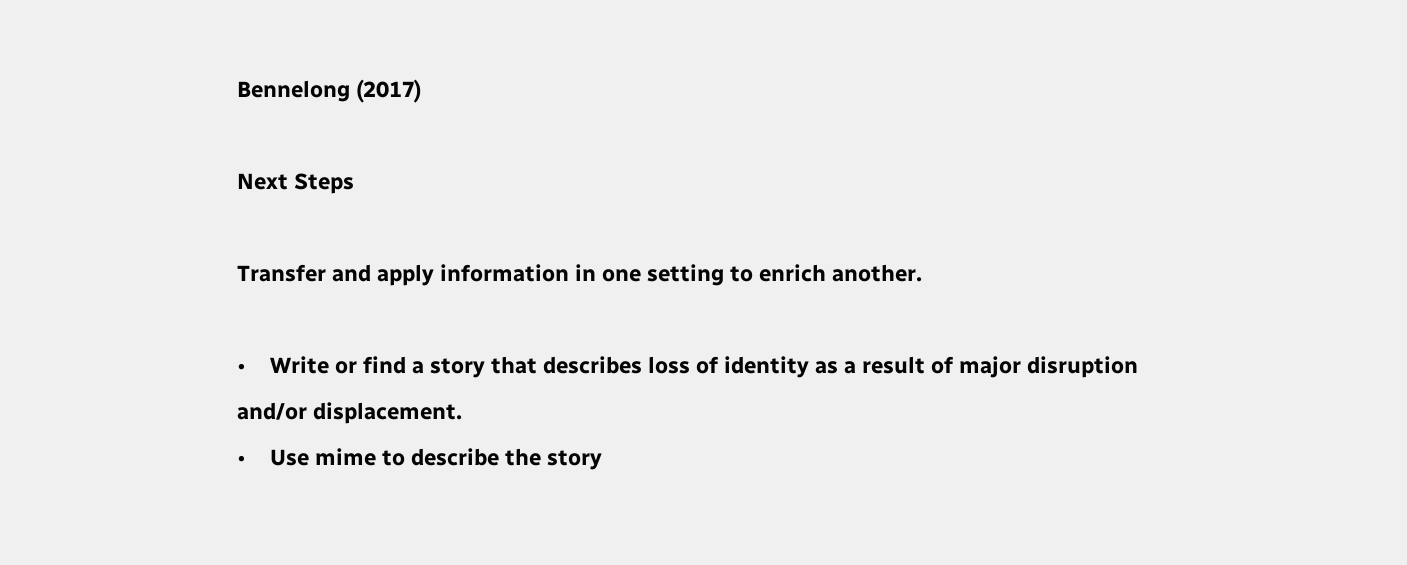Bennelong (2017)

Next Steps

Transfer and apply information in one setting to enrich another.

•    Write or find a story that describes loss of identity as a result of major disruption and/or displacement.
•    Use mime to describe the story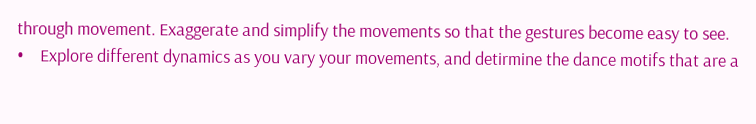through movement. Exaggerate and simplify the movements so that the gestures become easy to see.
•    Explore different dynamics as you vary your movements, and detirmine the dance motifs that are a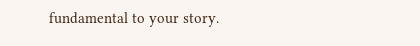fundamental to your story.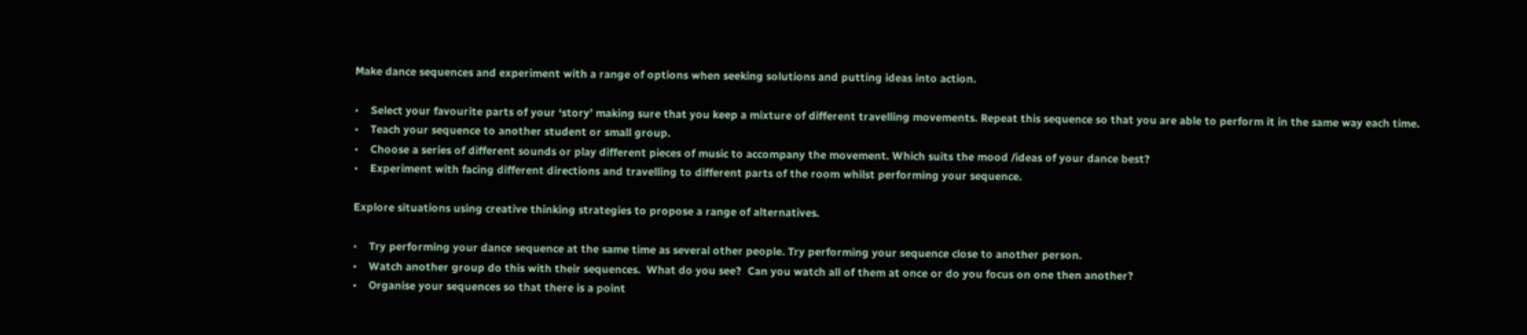Make dance sequences and experiment with a range of options when seeking solutions and putting ideas into action.

•    Select your favourite parts of your ‘story’ making sure that you keep a mixture of different travelling movements. Repeat this sequence so that you are able to perform it in the same way each time.
•    Teach your sequence to another student or small group.
•    Choose a series of different sounds or play different pieces of music to accompany the movement. Which suits the mood /ideas of your dance best?
•    Experiment with facing different directions and travelling to different parts of the room whilst performing your sequence.

Explore situations using creative thinking strategies to propose a range of alternatives.

•    Try performing your dance sequence at the same time as several other people. Try performing your sequence close to another person.
•    Watch another group do this with their sequences.  What do you see?  Can you watch all of them at once or do you focus on one then another?
•    Organise your sequences so that there is a point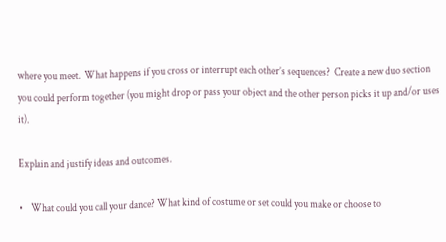where you meet.  What happens if you cross or interrupt each other’s sequences?  Create a new duo section you could perform together (you might drop or pass your object and the other person picks it up and/or uses it).

Explain and justify ideas and outcomes.

•    What could you call your dance? What kind of costume or set could you make or choose to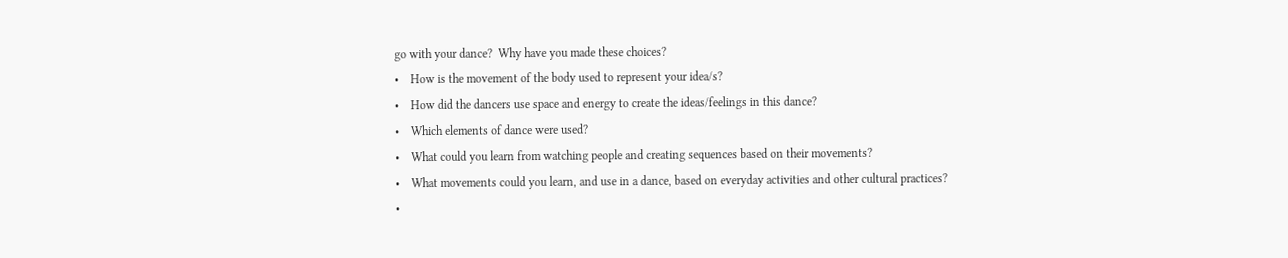go with your dance?  Why have you made these choices?
•    How is the movement of the body used to represent your idea/s?
•    How did the dancers use space and energy to create the ideas/feelings in this dance?
•    Which elements of dance were used?
•    What could you learn from watching people and creating sequences based on their movements?
•    What movements could you learn, and use in a dance, based on everyday activities and other cultural practices?
•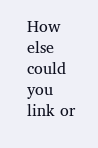How else could you link or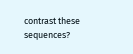contrast these sequences?